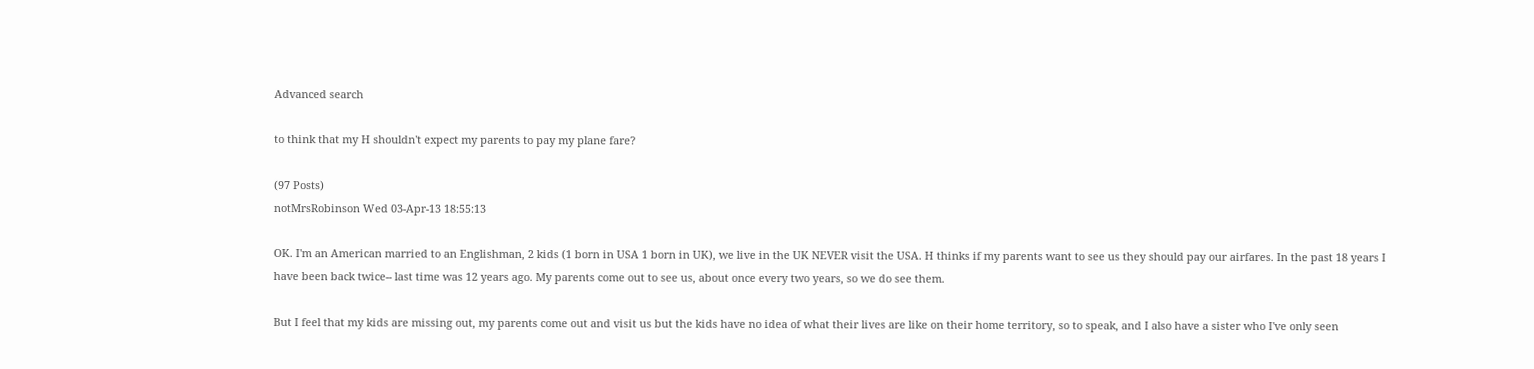Advanced search

to think that my H shouldn't expect my parents to pay my plane fare?

(97 Posts)
notMrsRobinson Wed 03-Apr-13 18:55:13

OK. I'm an American married to an Englishman, 2 kids (1 born in USA 1 born in UK), we live in the UK NEVER visit the USA. H thinks if my parents want to see us they should pay our airfares. In the past 18 years I have been back twice-- last time was 12 years ago. My parents come out to see us, about once every two years, so we do see them.

But I feel that my kids are missing out, my parents come out and visit us but the kids have no idea of what their lives are like on their home territory, so to speak, and I also have a sister who I've only seen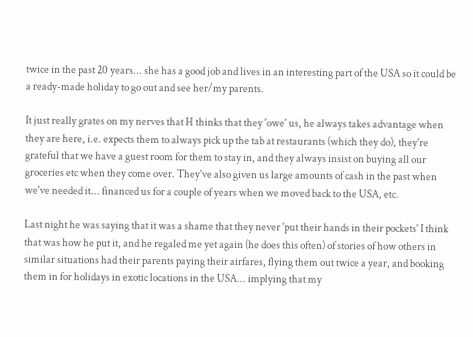twice in the past 20 years... she has a good job and lives in an interesting part of the USA so it could be a ready-made holiday to go out and see her/my parents.

It just really grates on my nerves that H thinks that they 'owe' us, he always takes advantage when they are here, i.e. expects them to always pick up the tab at restaurants (which they do), they're grateful that we have a guest room for them to stay in, and they always insist on buying all our groceries etc when they come over. They've also given us large amounts of cash in the past when we've needed it... financed us for a couple of years when we moved back to the USA, etc.

Last night he was saying that it was a shame that they never 'put their hands in their pockets' I think that was how he put it, and he regaled me yet again (he does this often) of stories of how others in similar situations had their parents paying their airfares, flying them out twice a year, and booking them in for holidays in exotic locations in the USA... implying that my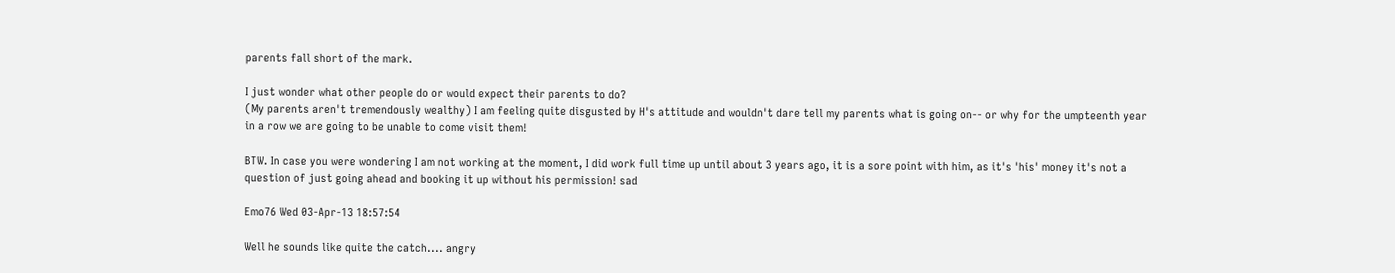parents fall short of the mark.

I just wonder what other people do or would expect their parents to do?
(My parents aren't tremendously wealthy) I am feeling quite disgusted by H's attitude and wouldn't dare tell my parents what is going on-- or why for the umpteenth year in a row we are going to be unable to come visit them!

BTW. In case you were wondering I am not working at the moment, I did work full time up until about 3 years ago, it is a sore point with him, as it's 'his' money it's not a question of just going ahead and booking it up without his permission! sad

Emo76 Wed 03-Apr-13 18:57:54

Well he sounds like quite the catch.... angry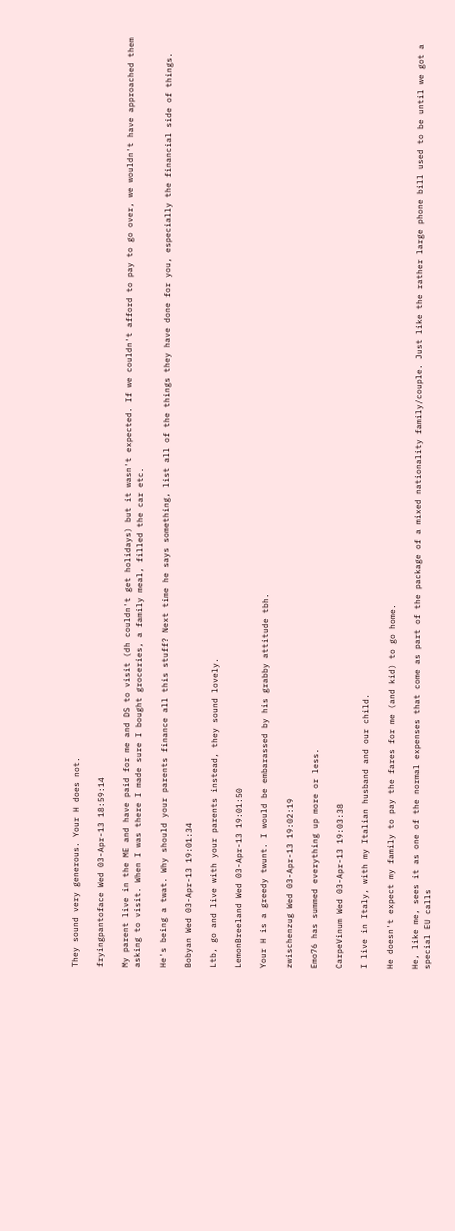They sound very generous. Your H does not.

fryingpantoface Wed 03-Apr-13 18:59:14

My parent live in the ME and have paid for me and DS to visit (dh couldn't get holidays) but it wasn't expected. If we couldn't afford to pay to go over, we wouldn't have approached them asking to visit. When I was there I made sure I bought groceries, a family meal, filled the car etc.

He's being a twat. Why should your parents finance all this stuff? Next time he says something, list all of the things they have done for you, especially the financial side of things.

Bobyan Wed 03-Apr-13 19:01:34

Ltb, go and live with your parents instead, they sound lovely.

LemonBreeland Wed 03-Apr-13 19:01:50

Your H is a greedy twunt. I would be embarassed by his grabby attitude tbh.

zwischenzug Wed 03-Apr-13 19:02:19

Emo76 has summed everything up more or less.

CarpeVinum Wed 03-Apr-13 19:03:38

I live in Italy, with my Italian husband and our child.

He doesn't expect my family to pay the fares for me (and kid) to go home.

He, like me, sees it as one of the normal expenses that come as part of the package of a mixed nationality family/couple. Just like the rather large phone bill used to be until we got a special EU calls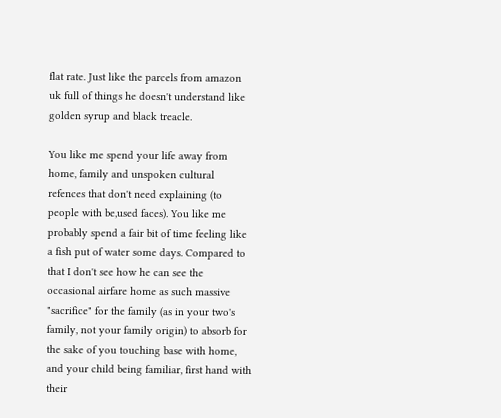flat rate. Just like the parcels from amazon uk full of things he doesn't understand like golden syrup and black treacle.

You like me spend your life away from home, family and unspoken cultural refences that don't need explaining (to people with be,used faces). You like me probably spend a fair bit of time feeling like a fish put of water some days. Compared to that I don't see how he can see the occasional airfare home as such massive "sacrifice" for the family (as in your two's family, not your family origin) to absorb for the sake of you touching base with home, and your child being familiar, first hand with their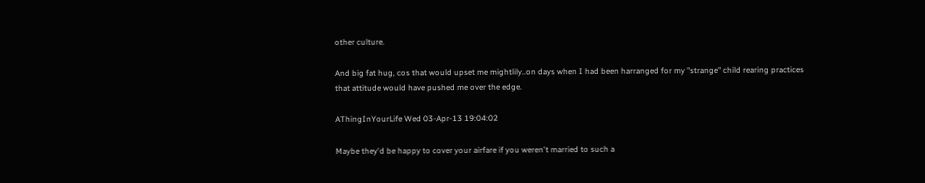other culture.

And big fat hug, cos that would upset me mightlily..on days when I had been harranged for my "strange" child rearing practices that attitude would have pushed me over the edge.

AThingInYourLife Wed 03-Apr-13 19:04:02

Maybe they'd be happy to cover your airfare if you weren't married to such a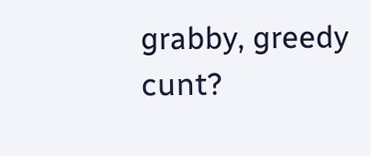grabby, greedy cunt?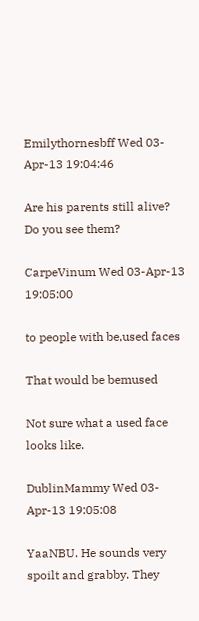Emilythornesbff Wed 03-Apr-13 19:04:46

Are his parents still alive?
Do you see them?

CarpeVinum Wed 03-Apr-13 19:05:00

to people with be,used faces

That would be bemused

Not sure what a used face looks like.

DublinMammy Wed 03-Apr-13 19:05:08

YaaNBU. He sounds very spoilt and grabby. They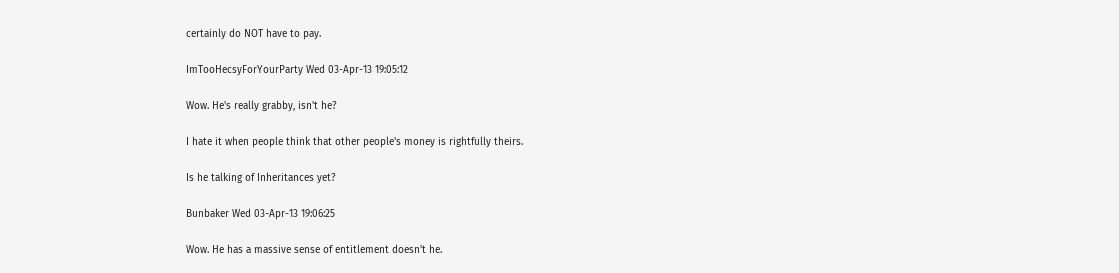certainly do NOT have to pay.

ImTooHecsyForYourParty Wed 03-Apr-13 19:05:12

Wow. He's really grabby, isn't he?

I hate it when people think that other people's money is rightfully theirs.

Is he talking of Inheritances yet?

Bunbaker Wed 03-Apr-13 19:06:25

Wow. He has a massive sense of entitlement doesn't he.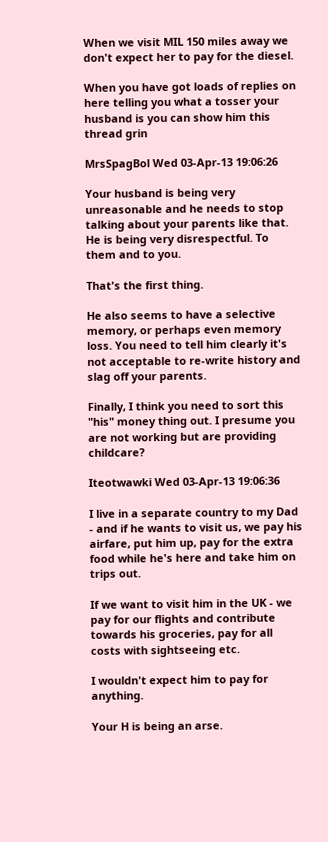When we visit MIL 150 miles away we don't expect her to pay for the diesel.

When you have got loads of replies on here telling you what a tosser your husband is you can show him this thread grin

MrsSpagBol Wed 03-Apr-13 19:06:26

Your husband is being very unreasonable and he needs to stop talking about your parents like that. He is being very disrespectful. To them and to you.

That's the first thing.

He also seems to have a selective memory, or perhaps even memory loss. You need to tell him clearly it's not acceptable to re-write history and slag off your parents.

Finally, I think you need to sort this "his" money thing out. I presume you are not working but are providing childcare?

Iteotwawki Wed 03-Apr-13 19:06:36

I live in a separate country to my Dad - and if he wants to visit us, we pay his airfare, put him up, pay for the extra food while he's here and take him on trips out.

If we want to visit him in the UK - we pay for our flights and contribute towards his groceries, pay for all costs with sightseeing etc.

I wouldn't expect him to pay for anything.

Your H is being an arse.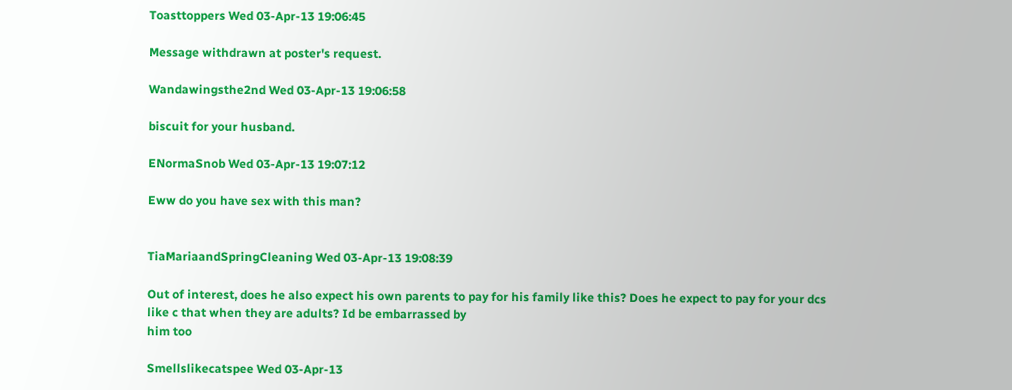Toasttoppers Wed 03-Apr-13 19:06:45

Message withdrawn at poster's request.

Wandawingsthe2nd Wed 03-Apr-13 19:06:58

biscuit for your husband.

ENormaSnob Wed 03-Apr-13 19:07:12

Eww do you have sex with this man?


TiaMariaandSpringCleaning Wed 03-Apr-13 19:08:39

Out of interest, does he also expect his own parents to pay for his family like this? Does he expect to pay for your dcs like c that when they are adults? Id be embarrassed by
him too

Smellslikecatspee Wed 03-Apr-13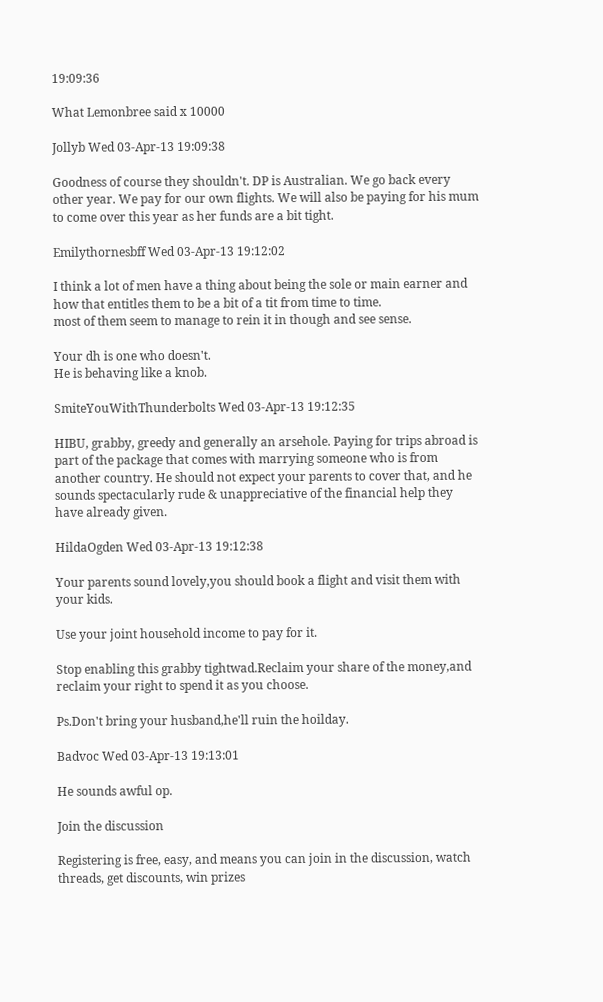19:09:36

What Lemonbree said x 10000

Jollyb Wed 03-Apr-13 19:09:38

Goodness of course they shouldn't. DP is Australian. We go back every other year. We pay for our own flights. We will also be paying for his mum to come over this year as her funds are a bit tight.

Emilythornesbff Wed 03-Apr-13 19:12:02

I think a lot of men have a thing about being the sole or main earner and how that entitles them to be a bit of a tit from time to time.
most of them seem to manage to rein it in though and see sense.

Your dh is one who doesn't.
He is behaving like a knob.

SmiteYouWithThunderbolts Wed 03-Apr-13 19:12:35

HIBU, grabby, greedy and generally an arsehole. Paying for trips abroad is part of the package that comes with marrying someone who is from another country. He should not expect your parents to cover that, and he sounds spectacularly rude & unappreciative of the financial help they have already given.

HildaOgden Wed 03-Apr-13 19:12:38

Your parents sound lovely,you should book a flight and visit them with your kids.

Use your joint household income to pay for it.

Stop enabling this grabby tightwad.Reclaim your share of the money,and reclaim your right to spend it as you choose.

Ps.Don't bring your husband,he'll ruin the hoilday.

Badvoc Wed 03-Apr-13 19:13:01

He sounds awful op.

Join the discussion

Registering is free, easy, and means you can join in the discussion, watch threads, get discounts, win prizes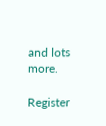and lots more.

Register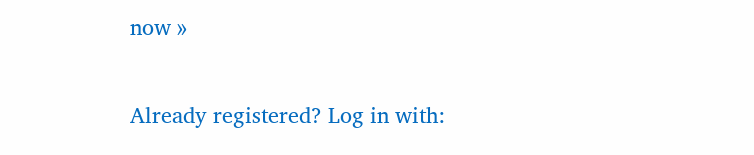now »

Already registered? Log in with: